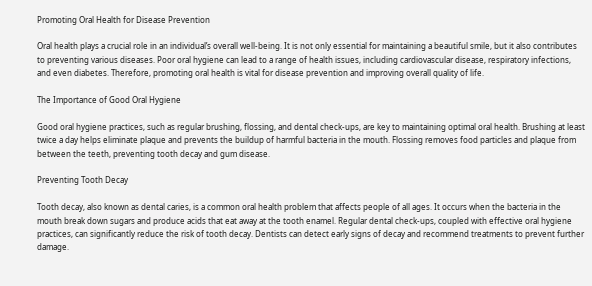Promoting Oral Health for Disease Prevention

Oral health plays a crucial role in an individual’s overall well-being. It is not only essential for maintaining a beautiful smile, but it also contributes to preventing various diseases. Poor oral hygiene can lead to a range of health issues, including cardiovascular disease, respiratory infections, and even diabetes. Therefore, promoting oral health is vital for disease prevention and improving overall quality of life.

The Importance of Good Oral Hygiene

Good oral hygiene practices, such as regular brushing, flossing, and dental check-ups, are key to maintaining optimal oral health. Brushing at least twice a day helps eliminate plaque and prevents the buildup of harmful bacteria in the mouth. Flossing removes food particles and plaque from between the teeth, preventing tooth decay and gum disease.

Preventing Tooth Decay

Tooth decay, also known as dental caries, is a common oral health problem that affects people of all ages. It occurs when the bacteria in the mouth break down sugars and produce acids that eat away at the tooth enamel. Regular dental check-ups, coupled with effective oral hygiene practices, can significantly reduce the risk of tooth decay. Dentists can detect early signs of decay and recommend treatments to prevent further damage.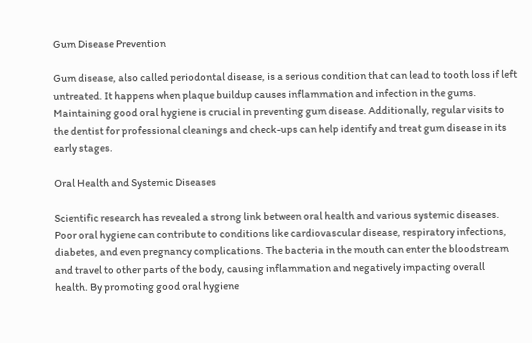Gum Disease Prevention

Gum disease, also called periodontal disease, is a serious condition that can lead to tooth loss if left untreated. It happens when plaque buildup causes inflammation and infection in the gums. Maintaining good oral hygiene is crucial in preventing gum disease. Additionally, regular visits to the dentist for professional cleanings and check-ups can help identify and treat gum disease in its early stages.

Oral Health and Systemic Diseases

Scientific research has revealed a strong link between oral health and various systemic diseases. Poor oral hygiene can contribute to conditions like cardiovascular disease, respiratory infections, diabetes, and even pregnancy complications. The bacteria in the mouth can enter the bloodstream and travel to other parts of the body, causing inflammation and negatively impacting overall health. By promoting good oral hygiene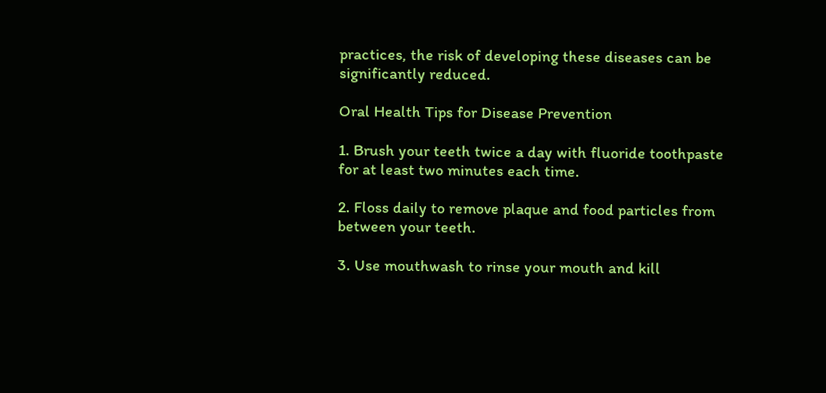practices, the risk of developing these diseases can be significantly reduced.

Oral Health Tips for Disease Prevention

1. Brush your teeth twice a day with fluoride toothpaste for at least two minutes each time.

2. Floss daily to remove plaque and food particles from between your teeth.

3. Use mouthwash to rinse your mouth and kill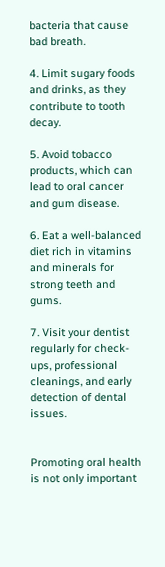bacteria that cause bad breath.

4. Limit sugary foods and drinks, as they contribute to tooth decay.

5. Avoid tobacco products, which can lead to oral cancer and gum disease.

6. Eat a well-balanced diet rich in vitamins and minerals for strong teeth and gums.

7. Visit your dentist regularly for check-ups, professional cleanings, and early detection of dental issues.


Promoting oral health is not only important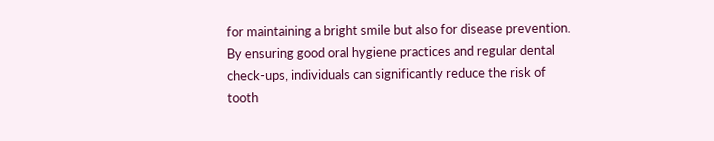for maintaining a bright smile but also for disease prevention. By ensuring good oral hygiene practices and regular dental check-ups, individuals can significantly reduce the risk of tooth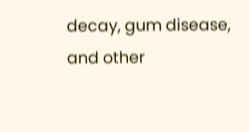decay, gum disease, and other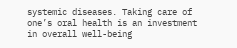systemic diseases. Taking care of one’s oral health is an investment in overall well-being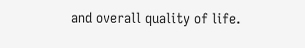and overall quality of life.